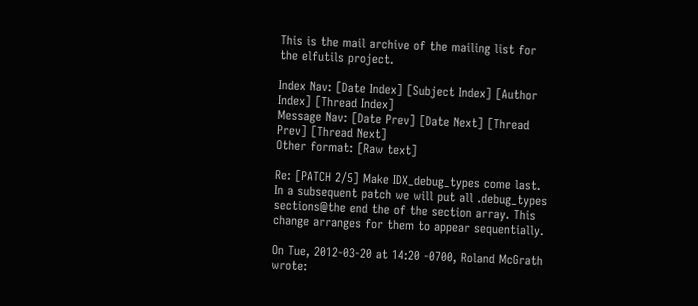This is the mail archive of the mailing list for the elfutils project.

Index Nav: [Date Index] [Subject Index] [Author Index] [Thread Index]
Message Nav: [Date Prev] [Date Next] [Thread Prev] [Thread Next]
Other format: [Raw text]

Re: [PATCH 2/5] Make IDX_debug_types come last. In a subsequent patch we will put all .debug_types sections@the end the of the section array. This change arranges for them to appear sequentially.

On Tue, 2012-03-20 at 14:20 -0700, Roland McGrath wrote: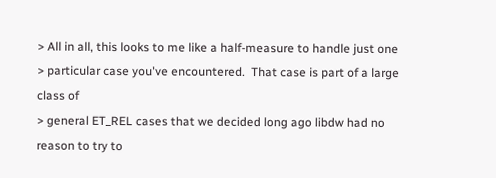> All in all, this looks to me like a half-measure to handle just one
> particular case you've encountered.  That case is part of a large class of
> general ET_REL cases that we decided long ago libdw had no reason to try to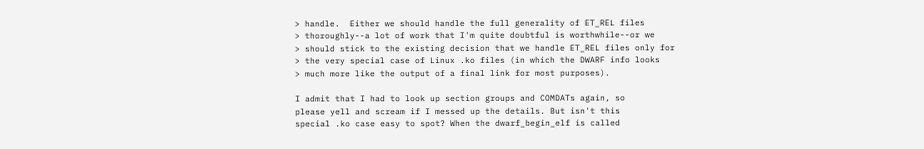> handle.  Either we should handle the full generality of ET_REL files
> thoroughly--a lot of work that I'm quite doubtful is worthwhile--or we
> should stick to the existing decision that we handle ET_REL files only for
> the very special case of Linux .ko files (in which the DWARF info looks
> much more like the output of a final link for most purposes).

I admit that I had to look up section groups and COMDATs again, so
please yell and scream if I messed up the details. But isn't this
special .ko case easy to spot? When the dwarf_begin_elf is called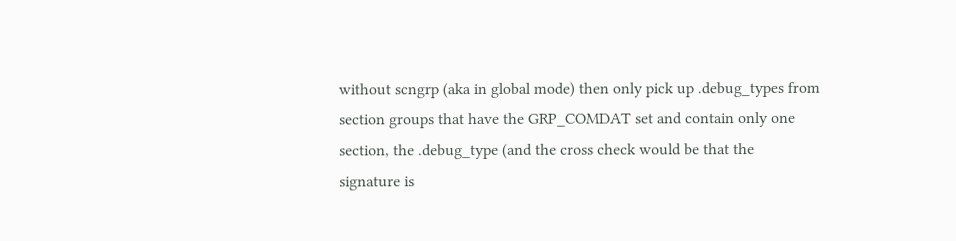without scngrp (aka in global mode) then only pick up .debug_types from
section groups that have the GRP_COMDAT set and contain only one
section, the .debug_type (and the cross check would be that the
signature is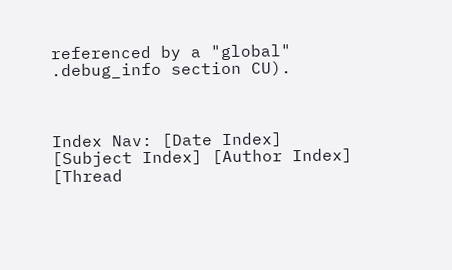referenced by a "global" .debug_info section CU).



Index Nav: [Date Index] [Subject Index] [Author Index] [Thread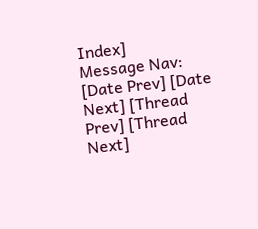Index]
Message Nav: [Date Prev] [Date Next] [Thread Prev] [Thread Next]